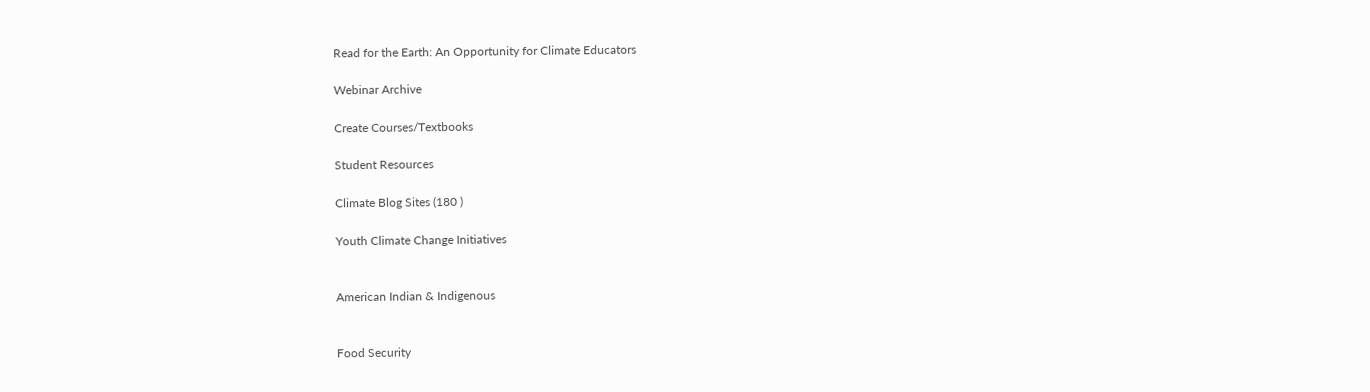Read for the Earth: An Opportunity for Climate Educators

Webinar Archive

Create Courses/Textbooks

Student Resources

Climate Blog Sites (180 )

Youth Climate Change Initiatives


American Indian & Indigenous


Food Security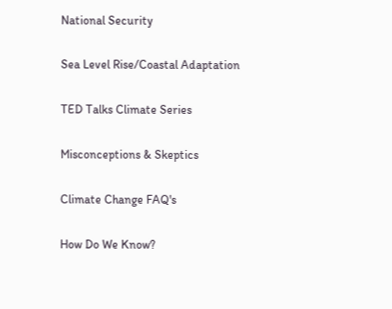National Security

Sea Level Rise/Coastal Adaptation

TED Talks Climate Series

Misconceptions & Skeptics

Climate Change FAQ's

How Do We Know?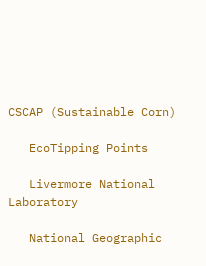CSCAP (Sustainable Corn)

   EcoTipping Points

   Livermore National Laboratory

   National Geographic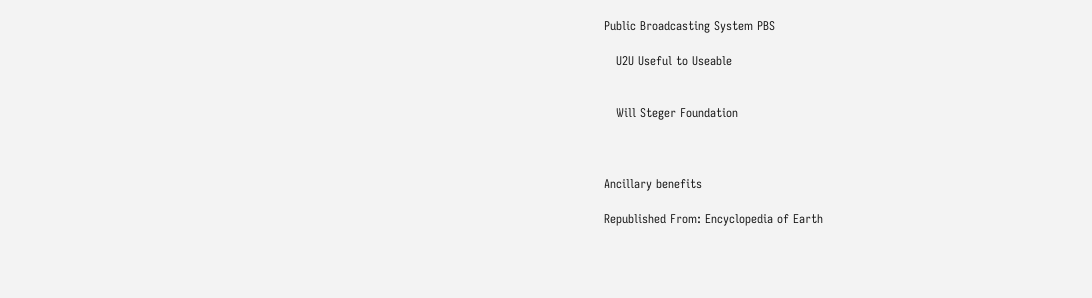Public Broadcasting System PBS

   U2U Useful to Useable


   Will Steger Foundation



Ancillary benefits

Republished From: Encyclopedia of Earth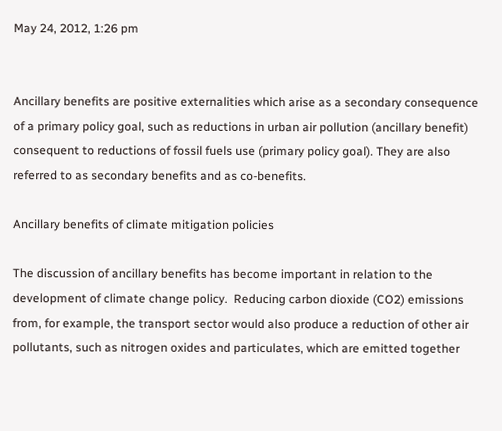May 24, 2012, 1:26 pm


Ancillary benefits are positive externalities which arise as a secondary consequence of a primary policy goal, such as reductions in urban air pollution (ancillary benefit) consequent to reductions of fossil fuels use (primary policy goal). They are also referred to as secondary benefits and as co-benefits.

Ancillary benefits of climate mitigation policies

The discussion of ancillary benefits has become important in relation to the development of climate change policy.  Reducing carbon dioxide (CO2) emissions from, for example, the transport sector would also produce a reduction of other air pollutants, such as nitrogen oxides and particulates, which are emitted together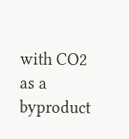with CO2 as a byproduct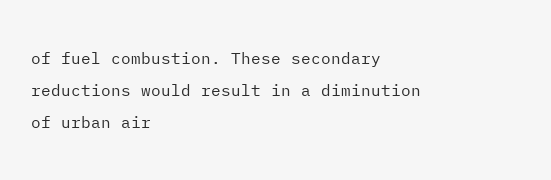of fuel combustion. These secondary reductions would result in a diminution of urban air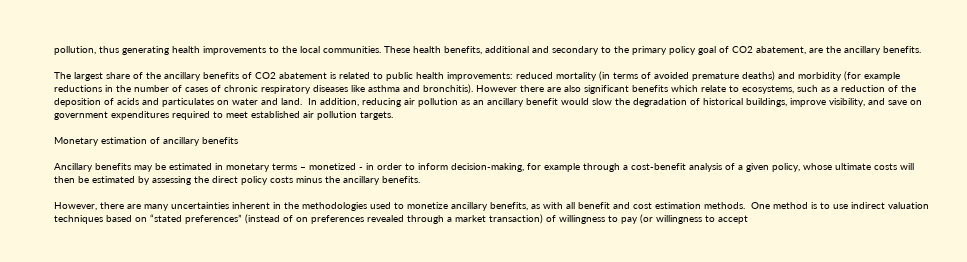pollution, thus generating health improvements to the local communities. These health benefits, additional and secondary to the primary policy goal of CO2 abatement, are the ancillary benefits.

The largest share of the ancillary benefits of CO2 abatement is related to public health improvements: reduced mortality (in terms of avoided premature deaths) and morbidity (for example reductions in the number of cases of chronic respiratory diseases like asthma and bronchitis). However there are also significant benefits which relate to ecosystems, such as a reduction of the deposition of acids and particulates on water and land.  In addition, reducing air pollution as an ancillary benefit would slow the degradation of historical buildings, improve visibility, and save on government expenditures required to meet established air pollution targets.

Monetary estimation of ancillary benefits

Ancillary benefits may be estimated in monetary terms – monetized - in order to inform decision-making, for example through a cost-benefit analysis of a given policy, whose ultimate costs will then be estimated by assessing the direct policy costs minus the ancillary benefits.

However, there are many uncertainties inherent in the methodologies used to monetize ancillary benefits, as with all benefit and cost estimation methods.  One method is to use indirect valuation techniques based on “stated preferences” (instead of on preferences revealed through a market transaction) of willingness to pay (or willingness to accept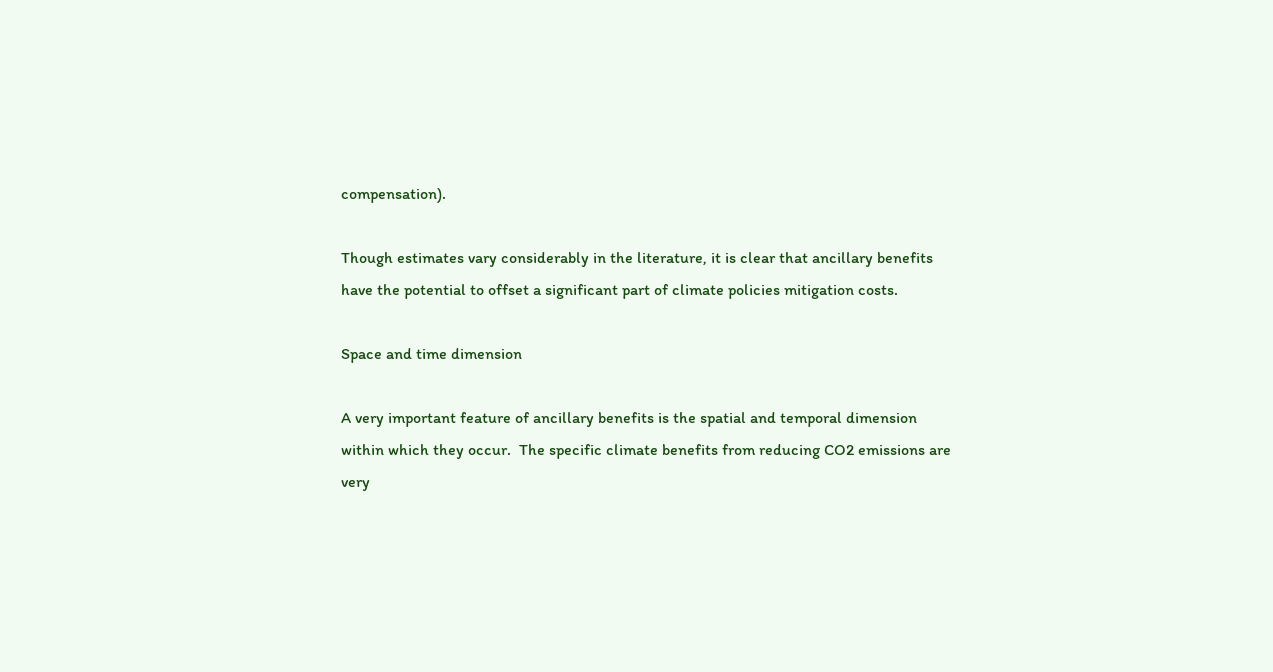compensation).

Though estimates vary considerably in the literature, it is clear that ancillary benefits have the potential to offset a significant part of climate policies mitigation costs.

Space and time dimension

A very important feature of ancillary benefits is the spatial and temporal dimension within which they occur.  The specific climate benefits from reducing CO2 emissions are very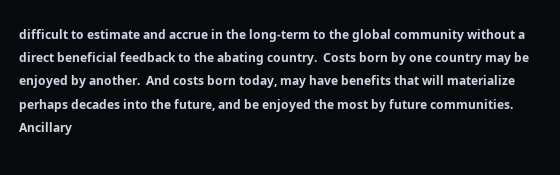difficult to estimate and accrue in the long-term to the global community without a direct beneficial feedback to the abating country.  Costs born by one country may be enjoyed by another.  And costs born today, may have benefits that will materialize perhaps decades into the future, and be enjoyed the most by future communities.  Ancillary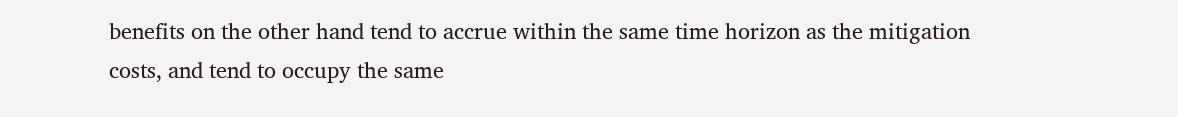benefits on the other hand tend to accrue within the same time horizon as the mitigation costs, and tend to occupy the same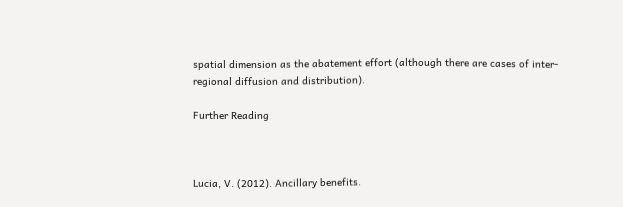spatial dimension as the abatement effort (although there are cases of inter-regional diffusion and distribution).

Further Reading



Lucia, V. (2012). Ancillary benefits.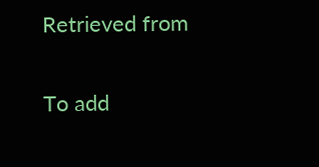Retrieved from


To add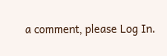a comment, please Log In.